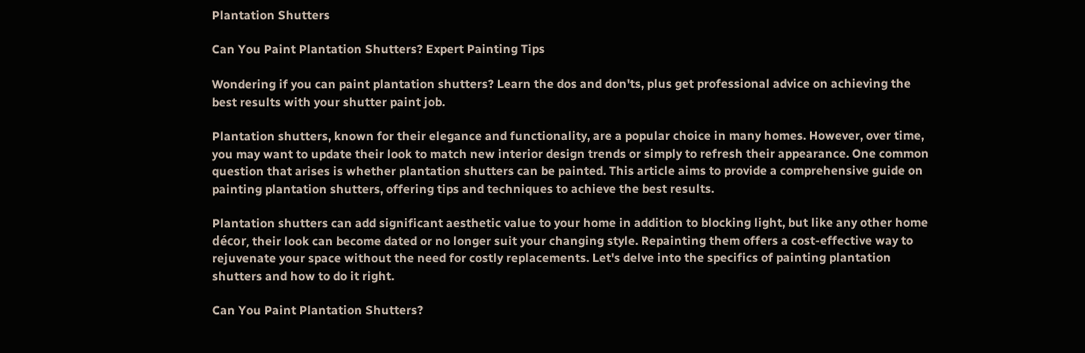Plantation Shutters

Can You Paint Plantation Shutters? Expert Painting Tips

Wondering if you can paint plantation shutters? Learn the dos and don'ts, plus get professional advice on achieving the best results with your shutter paint job.

Plantation shutters, known for their elegance and functionality, are a popular choice in many homes. However, over time, you may want to update their look to match new interior design trends or simply to refresh their appearance. One common question that arises is whether plantation shutters can be painted. This article aims to provide a comprehensive guide on painting plantation shutters, offering tips and techniques to achieve the best results.

Plantation shutters can add significant aesthetic value to your home in addition to blocking light, but like any other home décor, their look can become dated or no longer suit your changing style. Repainting them offers a cost-effective way to rejuvenate your space without the need for costly replacements. Let's delve into the specifics of painting plantation shutters and how to do it right.

Can You Paint Plantation Shutters?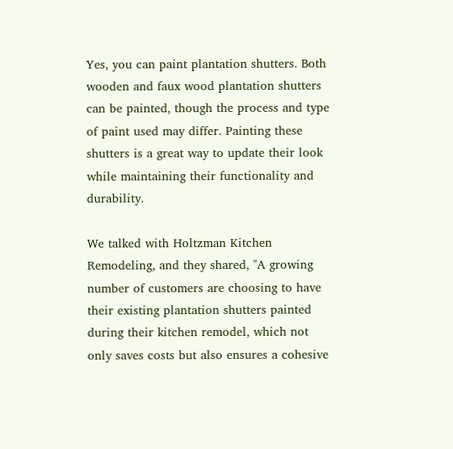Yes, you can paint plantation shutters. Both wooden and faux wood plantation shutters can be painted, though the process and type of paint used may differ. Painting these shutters is a great way to update their look while maintaining their functionality and durability.

We talked with Holtzman Kitchen Remodeling, and they shared, "A growing number of customers are choosing to have their existing plantation shutters painted during their kitchen remodel, which not only saves costs but also ensures a cohesive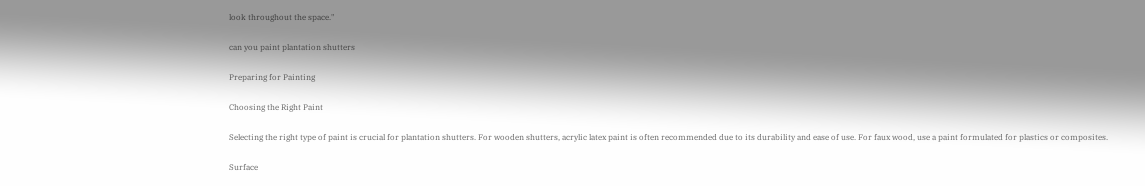look throughout the space."

can you paint plantation shutters

Preparing for Painting

Choosing the Right Paint

Selecting the right type of paint is crucial for plantation shutters. For wooden shutters, acrylic latex paint is often recommended due to its durability and ease of use. For faux wood, use a paint formulated for plastics or composites.

Surface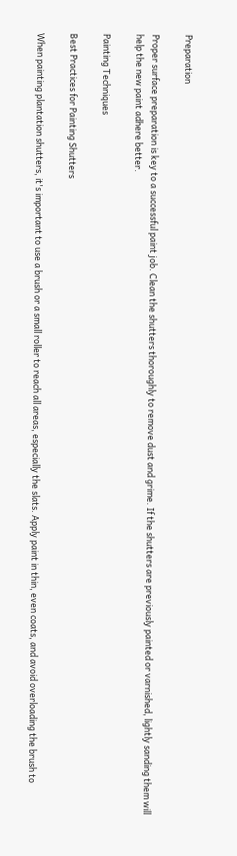Preparation

Proper surface preparation is key to a successful paint job. Clean the shutters thoroughly to remove dust and grime. If the shutters are previously painted or varnished, lightly sanding them will help the new paint adhere better.

Painting Techniques

Best Practices for Painting Shutters

When painting plantation shutters, it's important to use a brush or a small roller to reach all areas, especially the slats. Apply paint in thin, even coats, and avoid overloading the brush to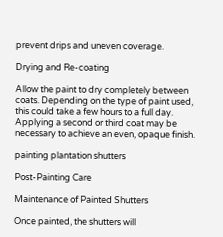prevent drips and uneven coverage.

Drying and Re-coating

Allow the paint to dry completely between coats. Depending on the type of paint used, this could take a few hours to a full day. Applying a second or third coat may be necessary to achieve an even, opaque finish.

painting plantation shutters

Post-Painting Care

Maintenance of Painted Shutters

Once painted, the shutters will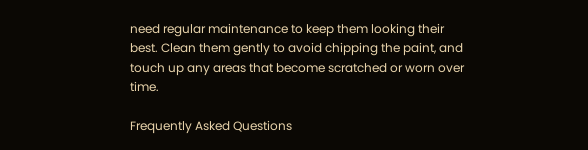need regular maintenance to keep them looking their best. Clean them gently to avoid chipping the paint, and touch up any areas that become scratched or worn over time.

Frequently Asked Questions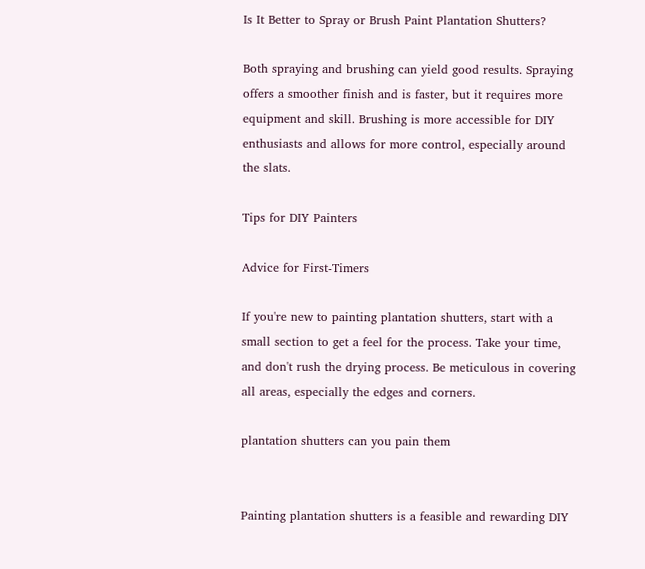Is It Better to Spray or Brush Paint Plantation Shutters?

Both spraying and brushing can yield good results. Spraying offers a smoother finish and is faster, but it requires more equipment and skill. Brushing is more accessible for DIY enthusiasts and allows for more control, especially around the slats.

Tips for DIY Painters

Advice for First-Timers

If you're new to painting plantation shutters, start with a small section to get a feel for the process. Take your time, and don't rush the drying process. Be meticulous in covering all areas, especially the edges and corners.

plantation shutters can you pain them


Painting plantation shutters is a feasible and rewarding DIY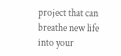project that can breathe new life into your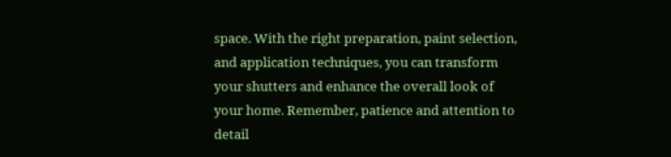space. With the right preparation, paint selection, and application techniques, you can transform your shutters and enhance the overall look of your home. Remember, patience and attention to detail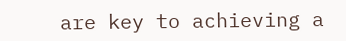are key to achieving a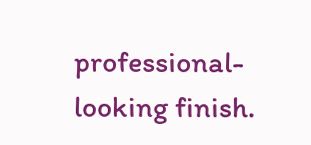professional-looking finish.